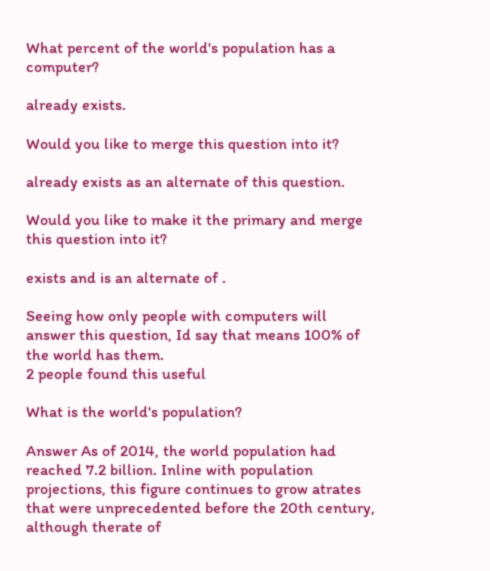What percent of the world's population has a computer?

already exists.

Would you like to merge this question into it?

already exists as an alternate of this question.

Would you like to make it the primary and merge this question into it?

exists and is an alternate of .

Seeing how only people with computers will answer this question, Id say that means 100% of the world has them.
2 people found this useful

What is the world's population?

Answer As of 2014, the world population had reached 7.2 billion. Inline with population projections, this figure continues to grow atrates that were unprecedented before the 20th century, although therate of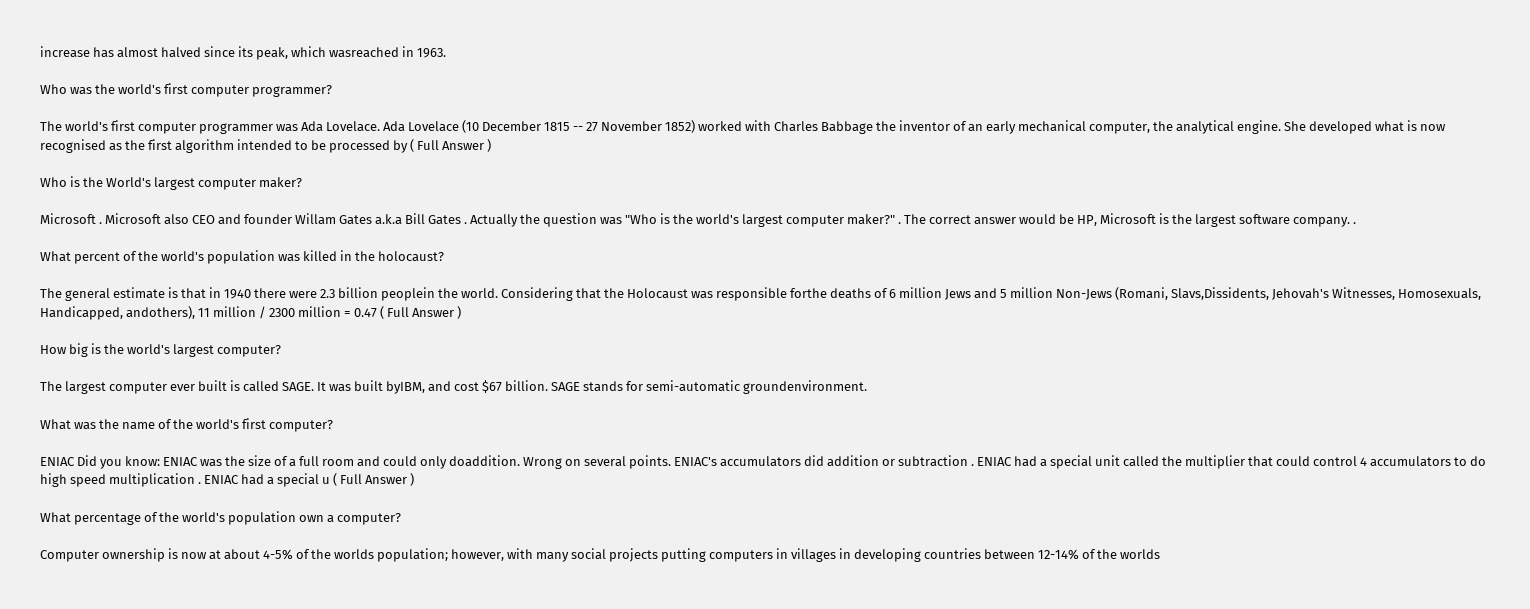increase has almost halved since its peak, which wasreached in 1963.

Who was the world's first computer programmer?

The world's first computer programmer was Ada Lovelace. Ada Lovelace (10 December 1815 -- 27 November 1852) worked with Charles Babbage the inventor of an early mechanical computer, the analytical engine. She developed what is now recognised as the first algorithm intended to be processed by ( Full Answer )

Who is the World's largest computer maker?

Microsoft . Microsoft also CEO and founder Willam Gates a.k.a Bill Gates . Actually the question was "Who is the world's largest computer maker?" . The correct answer would be HP, Microsoft is the largest software company. .

What percent of the world's population was killed in the holocaust?

The general estimate is that in 1940 there were 2.3 billion peoplein the world. Considering that the Holocaust was responsible forthe deaths of 6 million Jews and 5 million Non-Jews (Romani, Slavs,Dissidents, Jehovah's Witnesses, Homosexuals, Handicapped, andothers), 11 million / 2300 million = 0.47 ( Full Answer )

How big is the world's largest computer?

The largest computer ever built is called SAGE. It was built byIBM, and cost $67 billion. SAGE stands for semi-automatic groundenvironment.

What was the name of the world's first computer?

ENIAC Did you know: ENIAC was the size of a full room and could only doaddition. Wrong on several points. ENIAC's accumulators did addition or subtraction . ENIAC had a special unit called the multiplier that could control 4 accumulators to do high speed multiplication . ENIAC had a special u ( Full Answer )

What percentage of the world's population own a computer?

Computer ownership is now at about 4-5% of the worlds population; however, with many social projects putting computers in villages in developing countries between 12-14% of the worlds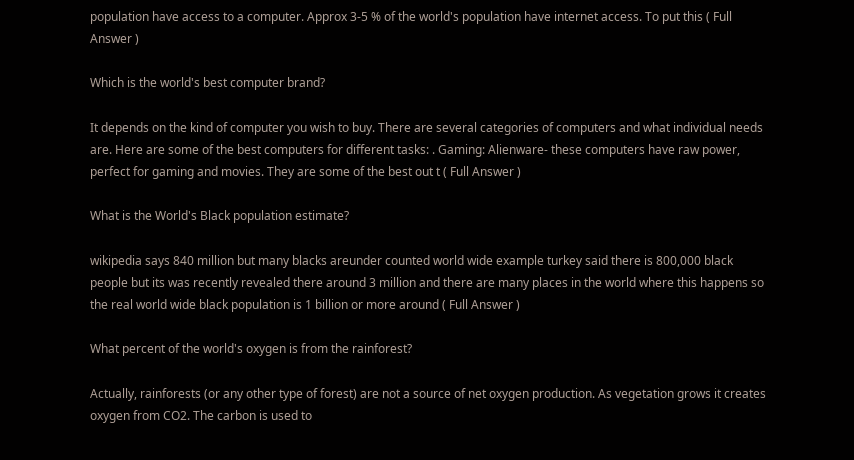population have access to a computer. Approx 3-5 % of the world's population have internet access. To put this ( Full Answer )

Which is the world's best computer brand?

It depends on the kind of computer you wish to buy. There are several categories of computers and what individual needs are. Here are some of the best computers for different tasks: . Gaming: Alienware- these computers have raw power, perfect for gaming and movies. They are some of the best out t ( Full Answer )

What is the World's Black population estimate?

wikipedia says 840 million but many blacks areunder counted world wide example turkey said there is 800,000 black people but its was recently revealed there around 3 million and there are many places in the world where this happens so the real world wide black population is 1 billion or more around ( Full Answer )

What percent of the world's oxygen is from the rainforest?

Actually, rainforests (or any other type of forest) are not a source of net oxygen production. As vegetation grows it creates oxygen from CO2. The carbon is used to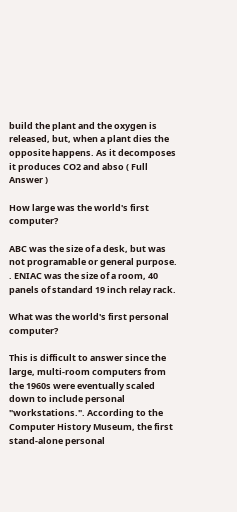build the plant and the oxygen is released, but, when a plant dies the opposite happens. As it decomposes it produces CO2 and abso ( Full Answer )

How large was the world's first computer?

ABC was the size of a desk, but was not programable or general purpose. . ENIAC was the size of a room, 40 panels of standard 19 inch relay rack.

What was the world's first personal computer?

This is difficult to answer since the large, multi-room computers from the 1960s were eventually scaled down to include personal "workstations.". According to the Computer History Museum, the first stand-alone personal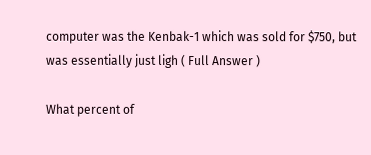computer was the Kenbak-1 which was sold for $750, but was essentially just ligh ( Full Answer )

What percent of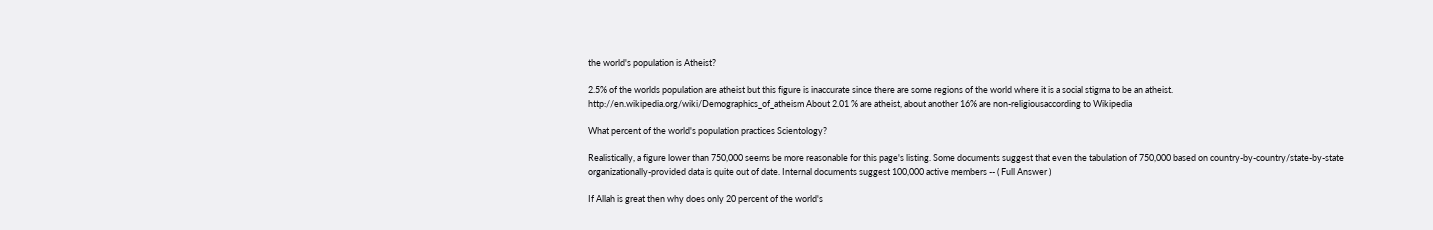the world's population is Atheist?

2.5% of the worlds population are atheist but this figure is inaccurate since there are some regions of the world where it is a social stigma to be an atheist. http://en.wikipedia.org/wiki/Demographics_of_atheism About 2.01 % are atheist, about another 16% are non-religiousaccording to Wikipedia

What percent of the world's population practices Scientology?

Realistically, a figure lower than 750,000 seems be more reasonable for this page's listing. Some documents suggest that even the tabulation of 750,000 based on country-by-country/state-by-state organizationally-provided data is quite out of date. Internal documents suggest 100,000 active members -- ( Full Answer )

If Allah is great then why does only 20 percent of the world's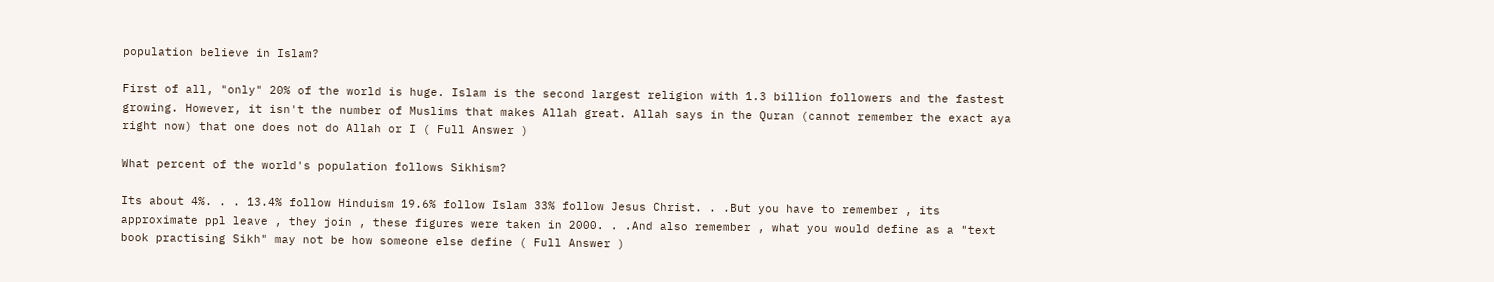population believe in Islam?

First of all, "only" 20% of the world is huge. Islam is the second largest religion with 1.3 billion followers and the fastest growing. However, it isn't the number of Muslims that makes Allah great. Allah says in the Quran (cannot remember the exact aya right now) that one does not do Allah or I ( Full Answer )

What percent of the world's population follows Sikhism?

Its about 4%. . . 13.4% follow Hinduism 19.6% follow Islam 33% follow Jesus Christ. . .But you have to remember , its approximate ppl leave , they join , these figures were taken in 2000. . .And also remember , what you would define as a "text book practising Sikh" may not be how someone else define ( Full Answer )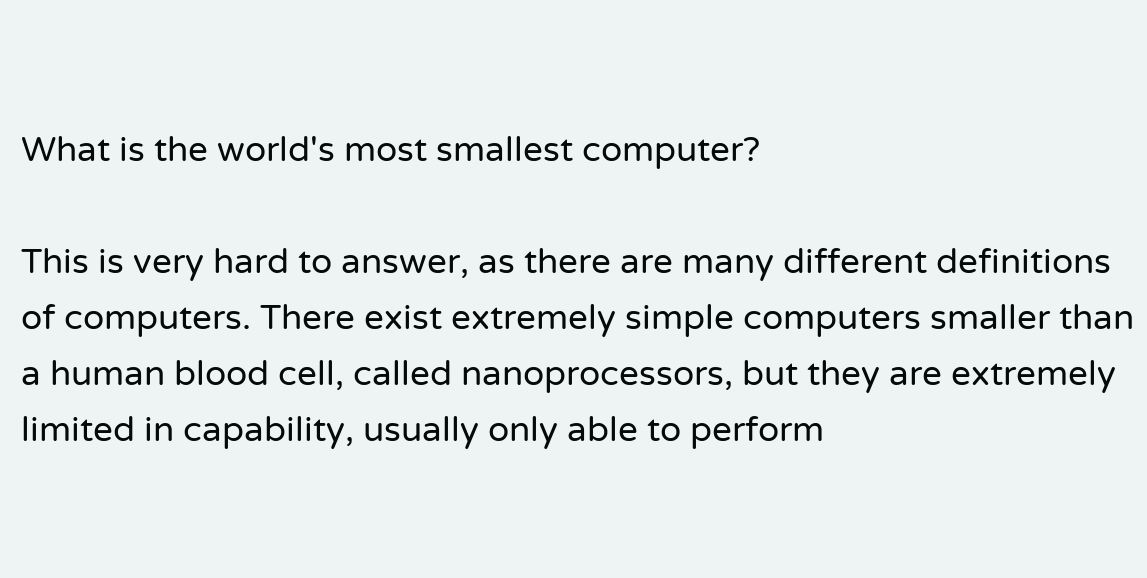What is the world's most smallest computer?

This is very hard to answer, as there are many different definitions of computers. There exist extremely simple computers smaller than a human blood cell, called nanoprocessors, but they are extremely limited in capability, usually only able to perform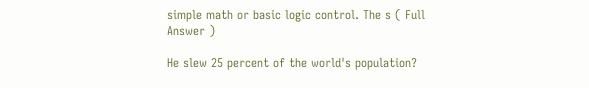simple math or basic logic control. The s ( Full Answer )

He slew 25 percent of the world's population?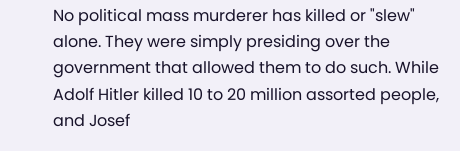No political mass murderer has killed or "slew" alone. They were simply presiding over the government that allowed them to do such. While Adolf Hitler killed 10 to 20 million assorted people, and Josef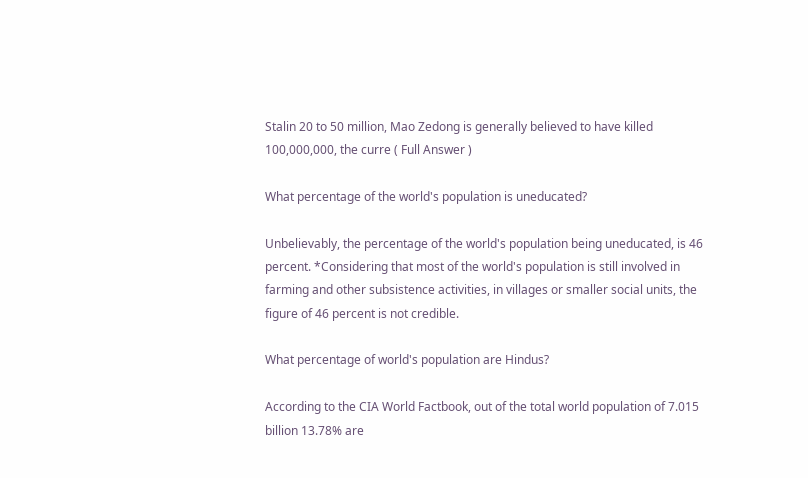Stalin 20 to 50 million, Mao Zedong is generally believed to have killed 100,000,000, the curre ( Full Answer )

What percentage of the world's population is uneducated?

Unbelievably, the percentage of the world's population being uneducated, is 46 percent. *Considering that most of the world's population is still involved in farming and other subsistence activities, in villages or smaller social units, the figure of 46 percent is not credible.

What percentage of world's population are Hindus?

According to the CIA World Factbook, out of the total world population of 7.015 billion 13.78% are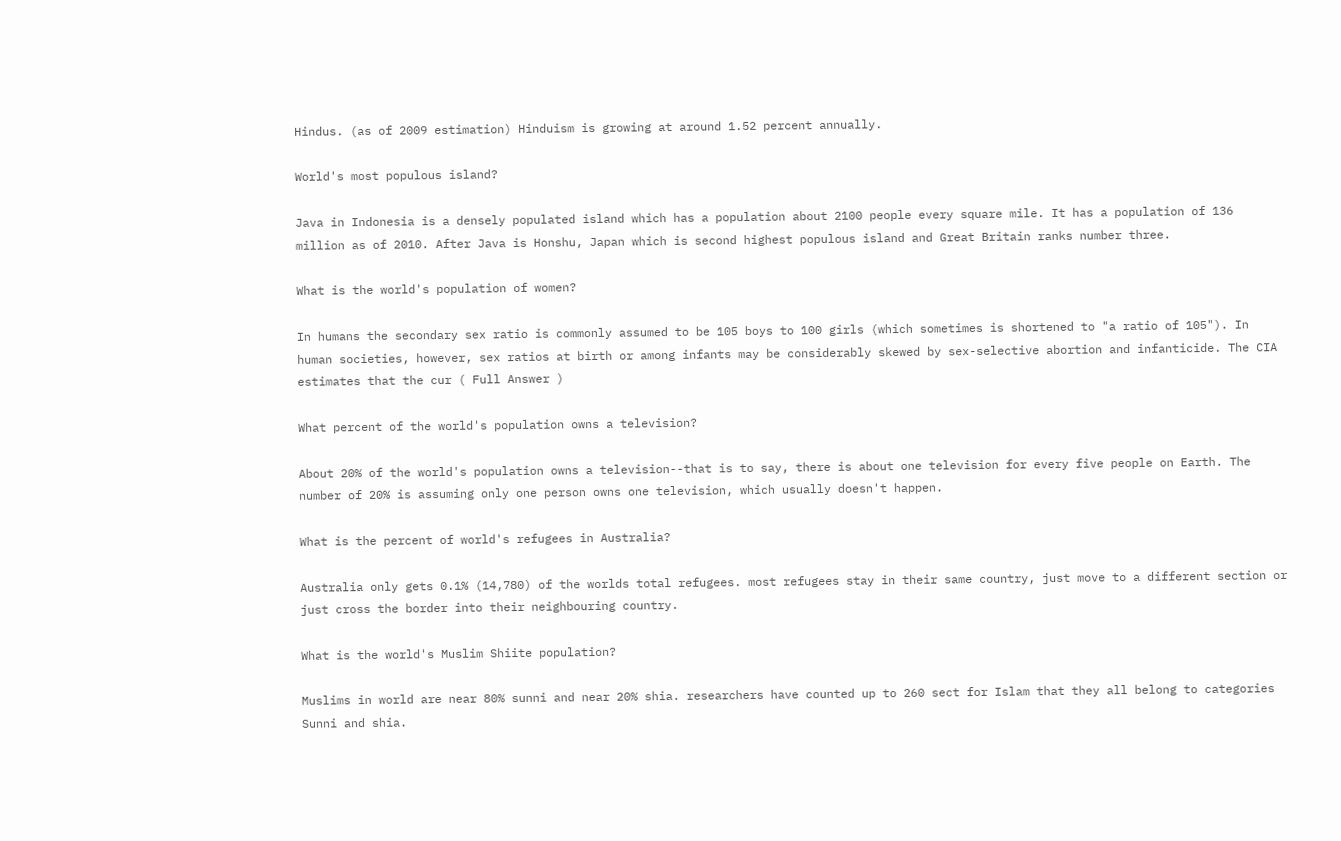Hindus. (as of 2009 estimation) Hinduism is growing at around 1.52 percent annually.

World's most populous island?

Java in Indonesia is a densely populated island which has a population about 2100 people every square mile. It has a population of 136 million as of 2010. After Java is Honshu, Japan which is second highest populous island and Great Britain ranks number three.

What is the world's population of women?

In humans the secondary sex ratio is commonly assumed to be 105 boys to 100 girls (which sometimes is shortened to "a ratio of 105"). In human societies, however, sex ratios at birth or among infants may be considerably skewed by sex-selective abortion and infanticide. The CIA estimates that the cur ( Full Answer )

What percent of the world's population owns a television?

About 20% of the world's population owns a television--that is to say, there is about one television for every five people on Earth. The number of 20% is assuming only one person owns one television, which usually doesn't happen.

What is the percent of world's refugees in Australia?

Australia only gets 0.1% (14,780) of the worlds total refugees. most refugees stay in their same country, just move to a different section or just cross the border into their neighbouring country.

What is the world's Muslim Shiite population?

Muslims in world are near 80% sunni and near 20% shia. researchers have counted up to 260 sect for Islam that they all belong to categories Sunni and shia.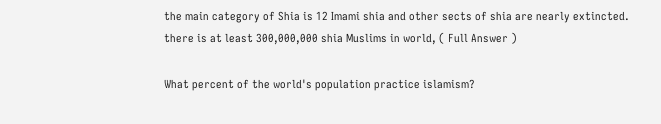the main category of Shia is 12 Imami shia and other sects of shia are nearly extincted. there is at least 300,000,000 shia Muslims in world, ( Full Answer )

What percent of the world's population practice islamism?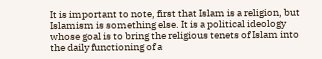It is important to note, first that Islam is a religion, but Islamism is something else. It is a political ideology whose goal is to bring the religious tenets of Islam into the daily functioning of a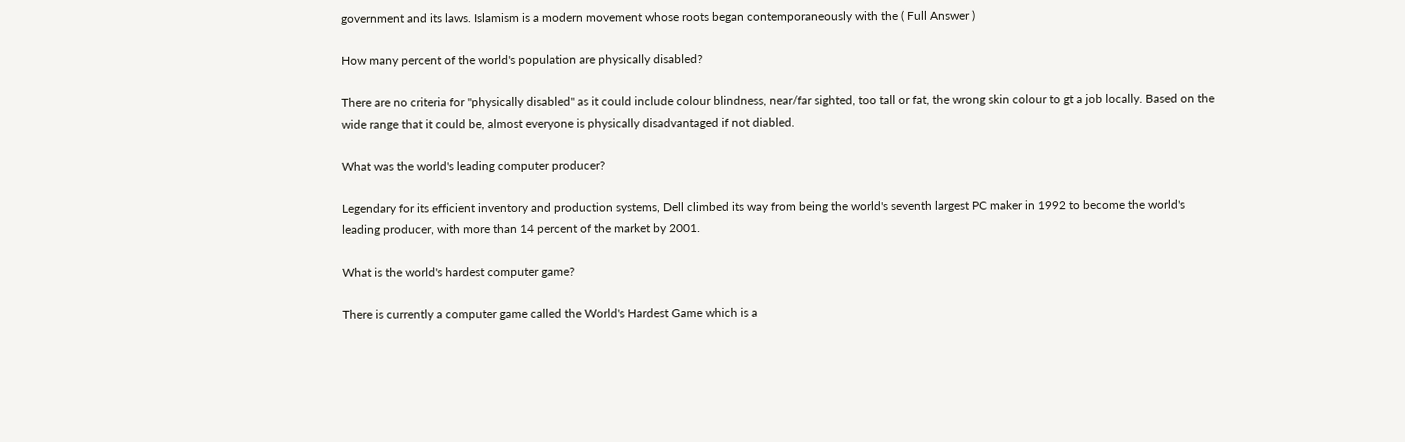government and its laws. Islamism is a modern movement whose roots began contemporaneously with the ( Full Answer )

How many percent of the world's population are physically disabled?

There are no criteria for "physically disabled" as it could include colour blindness, near/far sighted, too tall or fat, the wrong skin colour to gt a job locally. Based on the wide range that it could be, almost everyone is physically disadvantaged if not diabled.

What was the world's leading computer producer?

Legendary for its efficient inventory and production systems, Dell climbed its way from being the world's seventh largest PC maker in 1992 to become the world's leading producer, with more than 14 percent of the market by 2001.

What is the world's hardest computer game?

There is currently a computer game called the World's Hardest Game which is a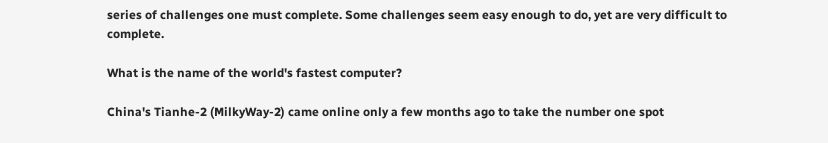series of challenges one must complete. Some challenges seem easy enough to do, yet are very difficult to complete.

What is the name of the world's fastest computer?

China's Tianhe-2 (MilkyWay-2) came online only a few months ago to take the number one spot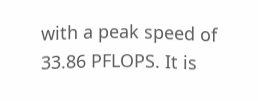with a peak speed of 33.86 PFLOPS. It is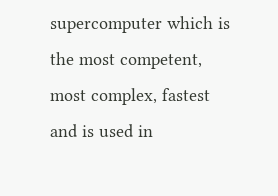supercomputer which is the most competent, most complex, fastest and is used in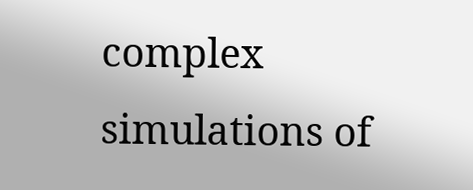complex simulations of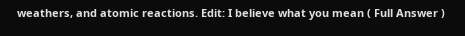weathers, and atomic reactions. Edit: I believe what you mean ( Full Answer )